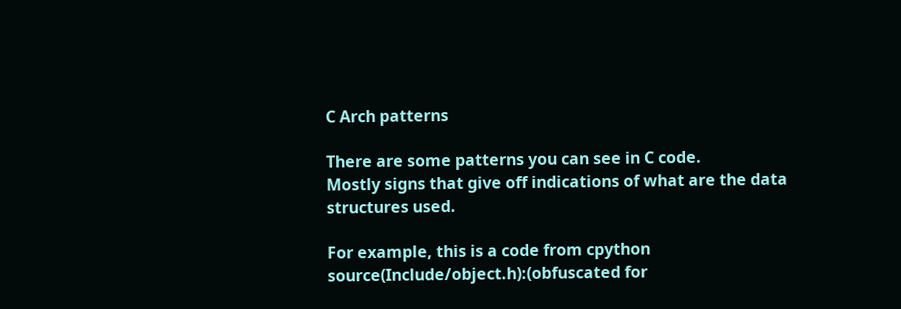C Arch patterns

There are some patterns you can see in C code.
Mostly signs that give off indications of what are the data structures used.

For example, this is a code from cpython source(Include/object.h):(obfuscated for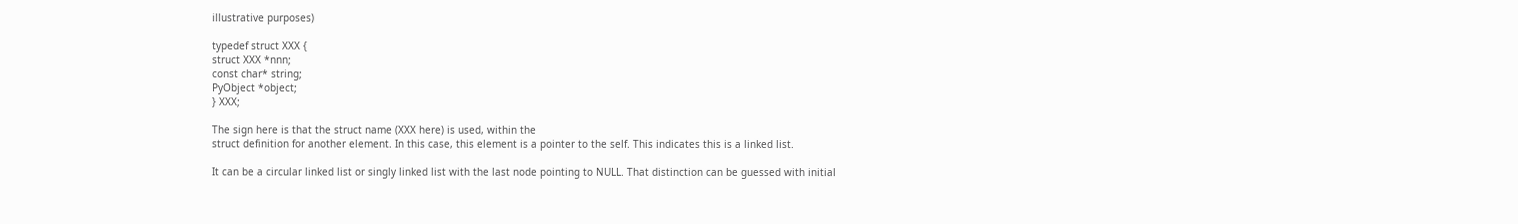illustrative purposes)

typedef struct XXX {
struct XXX *nnn;
const char* string;
PyObject *object;
} XXX;

The sign here is that the struct name (XXX here) is used, within the
struct definition for another element. In this case, this element is a pointer to the self. This indicates this is a linked list.

It can be a circular linked list or singly linked list with the last node pointing to NULL. That distinction can be guessed with initial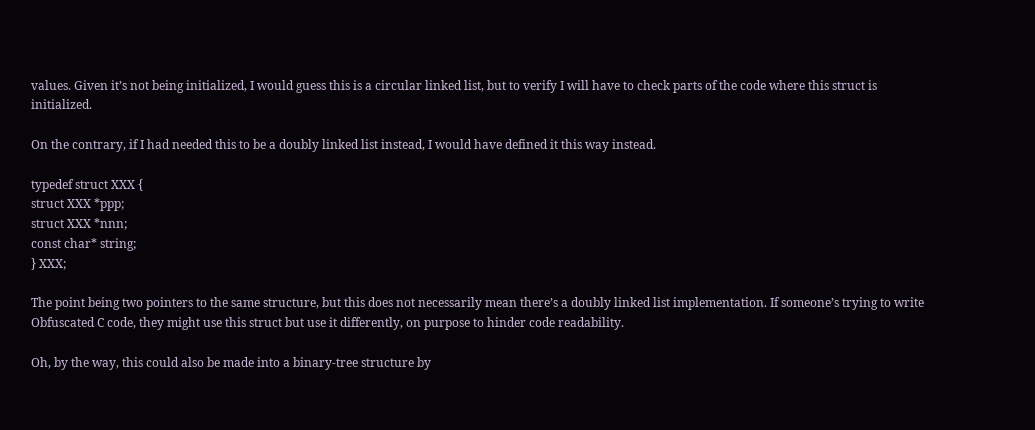values. Given it’s not being initialized, I would guess this is a circular linked list, but to verify I will have to check parts of the code where this struct is initialized.

On the contrary, if I had needed this to be a doubly linked list instead, I would have defined it this way instead.

typedef struct XXX {
struct XXX *ppp;
struct XXX *nnn;
const char* string;
} XXX;

The point being two pointers to the same structure, but this does not necessarily mean there’s a doubly linked list implementation. If someone’s trying to write Obfuscated C code, they might use this struct but use it differently, on purpose to hinder code readability.

Oh, by the way, this could also be made into a binary-tree structure by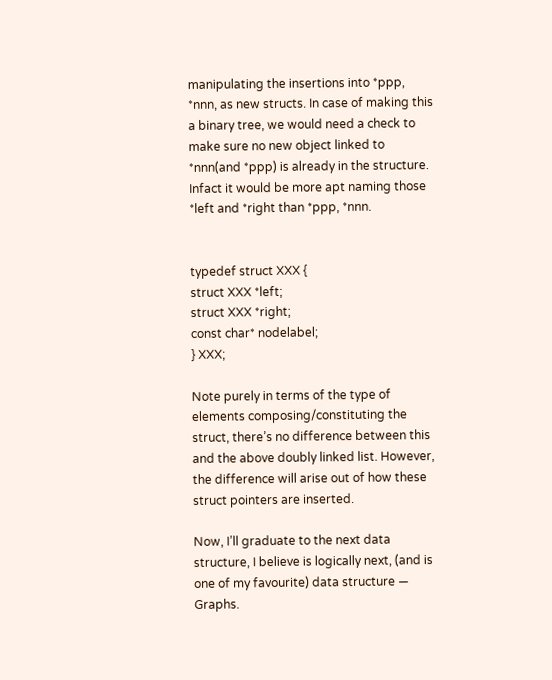manipulating the insertions into *ppp, *nnn, as new structs. In case of making this a binary tree, we would need a check to make sure no new object linked to *nnn(and *ppp) is already in the structure. Infact it would be more apt naming those *left and *right than *ppp, *nnn.


typedef struct XXX {
struct XXX *left;
struct XXX *right;
const char* nodelabel;
} XXX;

Note purely in terms of the type of elements composing/constituting the struct, there’s no difference between this and the above doubly linked list. However, the difference will arise out of how these struct pointers are inserted.

Now, I’ll graduate to the next data structure, I believe is logically next, (and is one of my favourite) data structure — Graphs.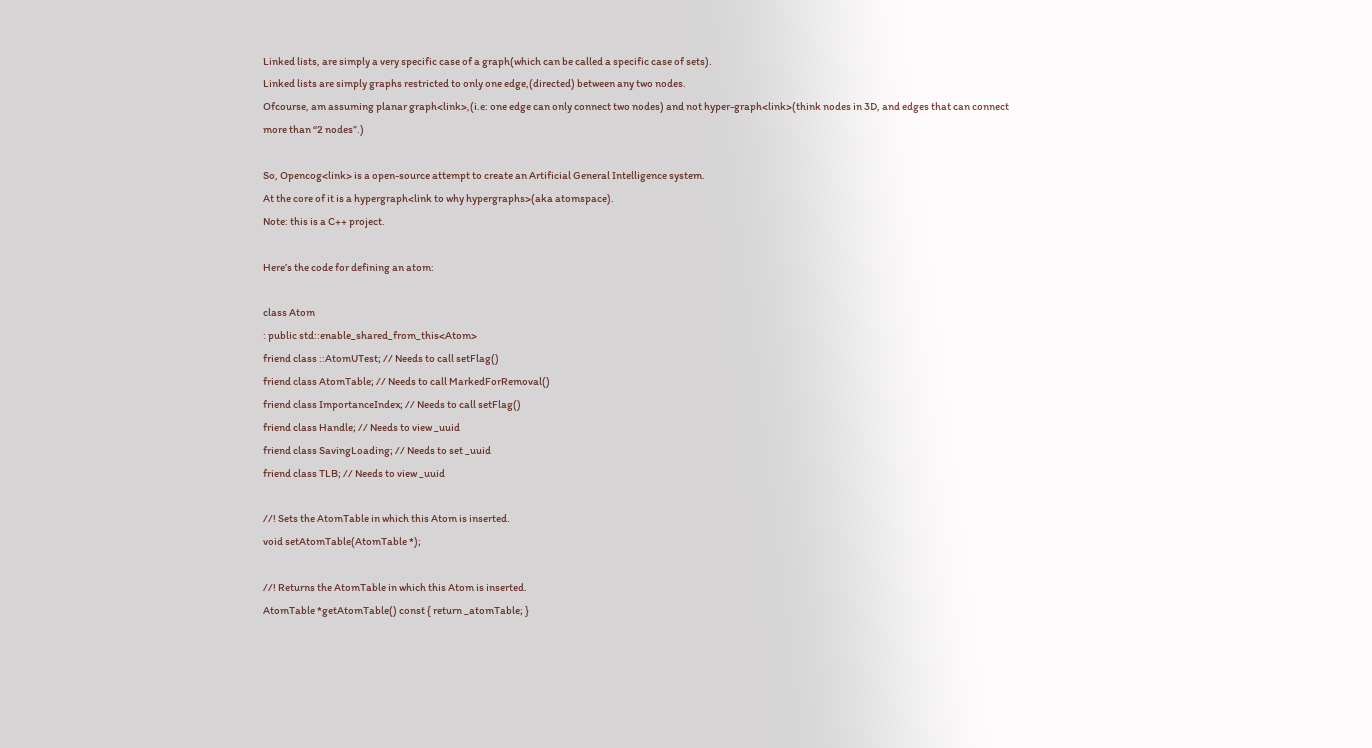Linked lists, are simply a very specific case of a graph(which can be called a specific case of sets).
Linked lists are simply graphs restricted to only one edge,(directed) between any two nodes.
Ofcourse, am assuming planar graph<link>,(i.e: one edge can only connect two nodes) and not hyper-graph<link>(think nodes in 3D, and edges that can connect more than “2 nodes”.)

So, Opencog<link> is a open-source attempt to create an Artificial General Intelligence system.
At the core of it is a hypergraph<link to why hypergraphs>(aka atomspace).
Note: this is a C++ project.

Here’s the code for defining an atom:

class Atom
: public std::enable_shared_from_this<Atom>
friend class ::AtomUTest; // Needs to call setFlag()
friend class AtomTable; // Needs to call MarkedForRemoval()
friend class ImportanceIndex; // Needs to call setFlag()
friend class Handle; // Needs to view _uuid
friend class SavingLoading; // Needs to set _uuid
friend class TLB; // Needs to view _uuid

//! Sets the AtomTable in which this Atom is inserted.
void setAtomTable(AtomTable *);

//! Returns the AtomTable in which this Atom is inserted.
AtomTable *getAtomTable() const { return _atomTable; }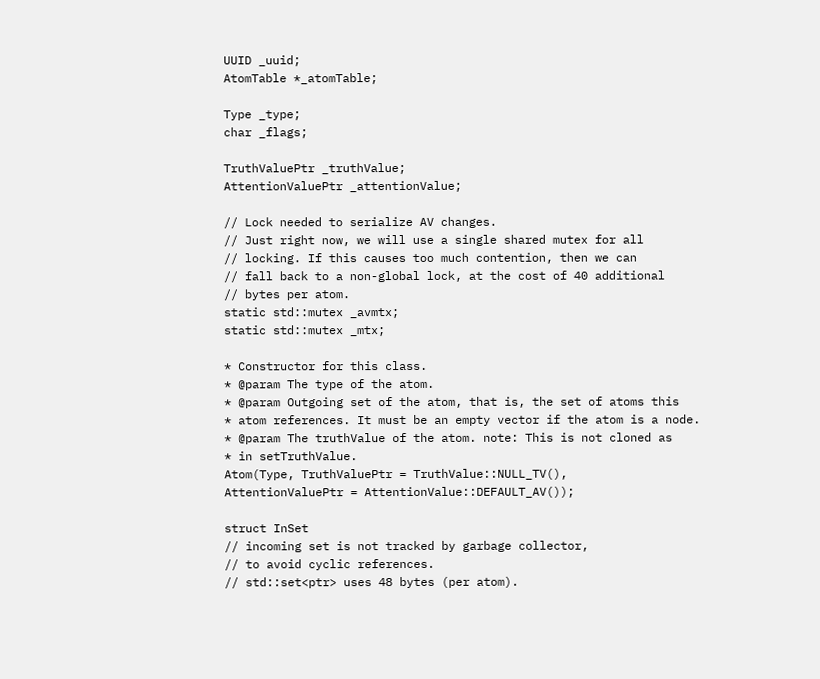UUID _uuid;
AtomTable *_atomTable;

Type _type;
char _flags;

TruthValuePtr _truthValue;
AttentionValuePtr _attentionValue;

// Lock needed to serialize AV changes.
// Just right now, we will use a single shared mutex for all
// locking. If this causes too much contention, then we can
// fall back to a non-global lock, at the cost of 40 additional
// bytes per atom.
static std::mutex _avmtx;
static std::mutex _mtx;

* Constructor for this class.
* @param The type of the atom.
* @param Outgoing set of the atom, that is, the set of atoms this
* atom references. It must be an empty vector if the atom is a node.
* @param The truthValue of the atom. note: This is not cloned as
* in setTruthValue.
Atom(Type, TruthValuePtr = TruthValue::NULL_TV(),
AttentionValuePtr = AttentionValue::DEFAULT_AV());

struct InSet
// incoming set is not tracked by garbage collector,
// to avoid cyclic references.
// std::set<ptr> uses 48 bytes (per atom).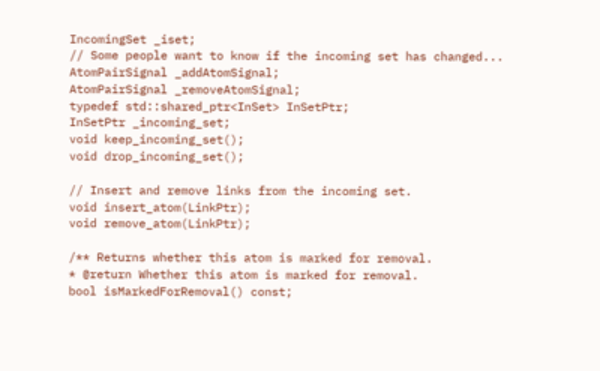IncomingSet _iset;
// Some people want to know if the incoming set has changed...
AtomPairSignal _addAtomSignal;
AtomPairSignal _removeAtomSignal;
typedef std::shared_ptr<InSet> InSetPtr;
InSetPtr _incoming_set;
void keep_incoming_set();
void drop_incoming_set();

// Insert and remove links from the incoming set.
void insert_atom(LinkPtr);
void remove_atom(LinkPtr);

/** Returns whether this atom is marked for removal.
* @return Whether this atom is marked for removal.
bool isMarkedForRemoval() const;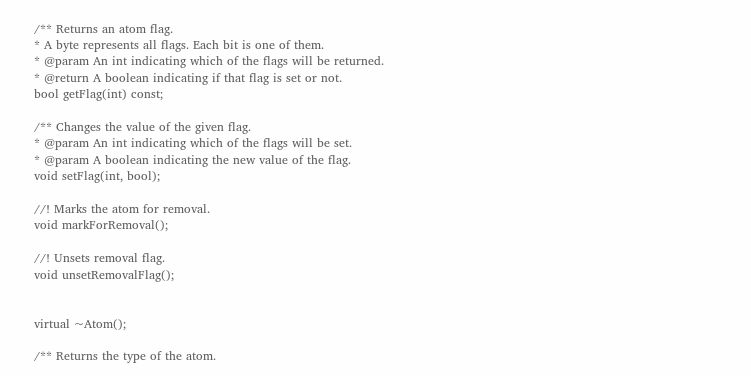/** Returns an atom flag.
* A byte represents all flags. Each bit is one of them.
* @param An int indicating which of the flags will be returned.
* @return A boolean indicating if that flag is set or not.
bool getFlag(int) const;

/** Changes the value of the given flag.
* @param An int indicating which of the flags will be set.
* @param A boolean indicating the new value of the flag.
void setFlag(int, bool);

//! Marks the atom for removal.
void markForRemoval();

//! Unsets removal flag.
void unsetRemovalFlag();


virtual ~Atom();

/** Returns the type of the atom.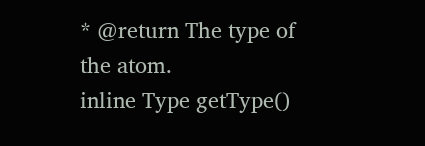* @return The type of the atom.
inline Type getType()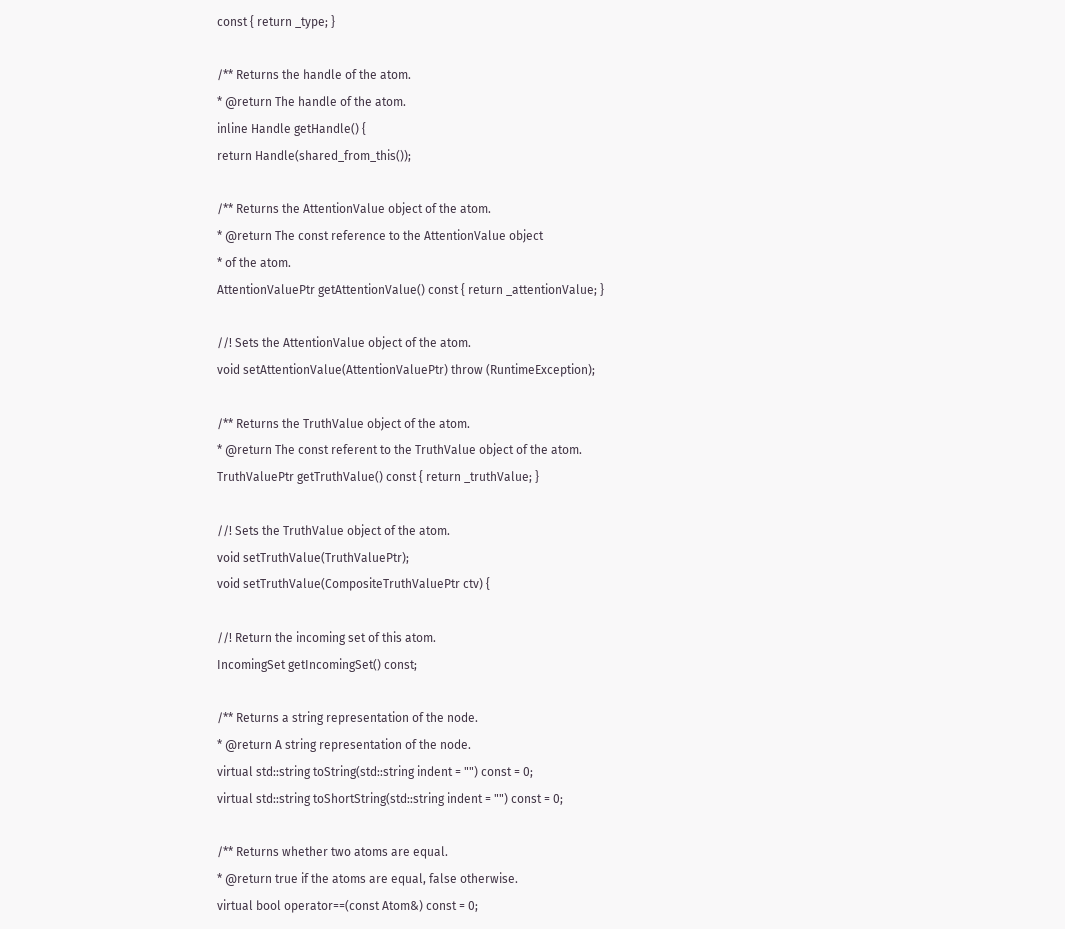const { return _type; }

/** Returns the handle of the atom.
* @return The handle of the atom.
inline Handle getHandle() {
return Handle(shared_from_this());

/** Returns the AttentionValue object of the atom.
* @return The const reference to the AttentionValue object
* of the atom.
AttentionValuePtr getAttentionValue() const { return _attentionValue; }

//! Sets the AttentionValue object of the atom.
void setAttentionValue(AttentionValuePtr) throw (RuntimeException);

/** Returns the TruthValue object of the atom.
* @return The const referent to the TruthValue object of the atom.
TruthValuePtr getTruthValue() const { return _truthValue; }

//! Sets the TruthValue object of the atom.
void setTruthValue(TruthValuePtr);
void setTruthValue(CompositeTruthValuePtr ctv) {

//! Return the incoming set of this atom.
IncomingSet getIncomingSet() const;

/** Returns a string representation of the node.
* @return A string representation of the node.
virtual std::string toString(std::string indent = "") const = 0;
virtual std::string toShortString(std::string indent = "") const = 0;

/** Returns whether two atoms are equal.
* @return true if the atoms are equal, false otherwise.
virtual bool operator==(const Atom&) const = 0;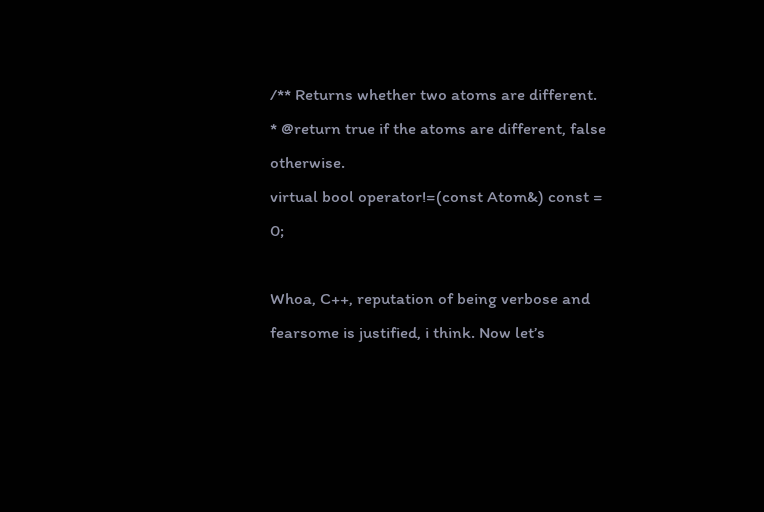/** Returns whether two atoms are different.
* @return true if the atoms are different, false otherwise.
virtual bool operator!=(const Atom&) const = 0;

Whoa, C++, reputation of being verbose and fearsome is justified, i think. Now let’s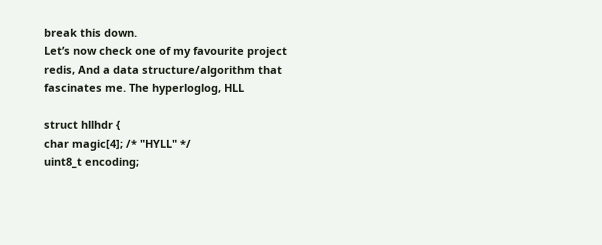break this down.
Let’s now check one of my favourite project redis, And a data structure/algorithm that fascinates me. The hyperloglog, HLL

struct hllhdr {
char magic[4]; /* "HYLL" */
uint8_t encoding;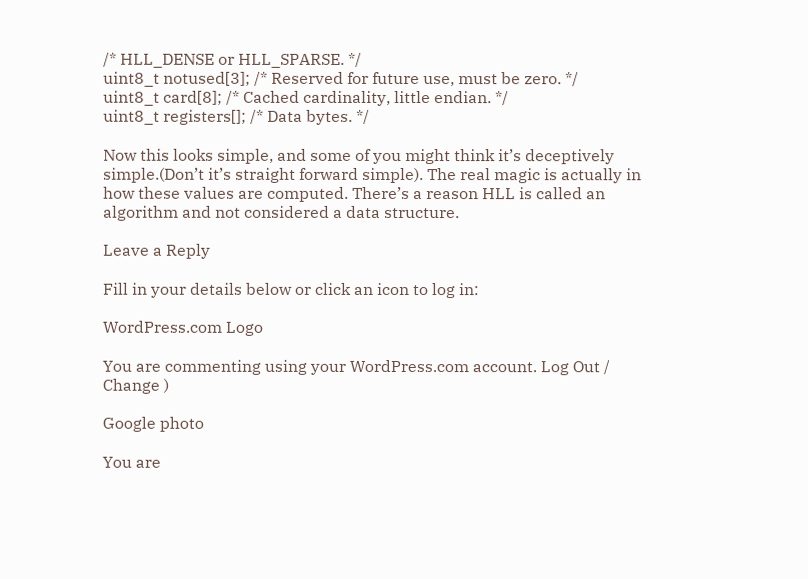/* HLL_DENSE or HLL_SPARSE. */
uint8_t notused[3]; /* Reserved for future use, must be zero. */
uint8_t card[8]; /* Cached cardinality, little endian. */
uint8_t registers[]; /* Data bytes. */

Now this looks simple, and some of you might think it’s deceptively simple.(Don’t it’s straight forward simple). The real magic is actually in how these values are computed. There’s a reason HLL is called an algorithm and not considered a data structure.

Leave a Reply

Fill in your details below or click an icon to log in:

WordPress.com Logo

You are commenting using your WordPress.com account. Log Out /  Change )

Google photo

You are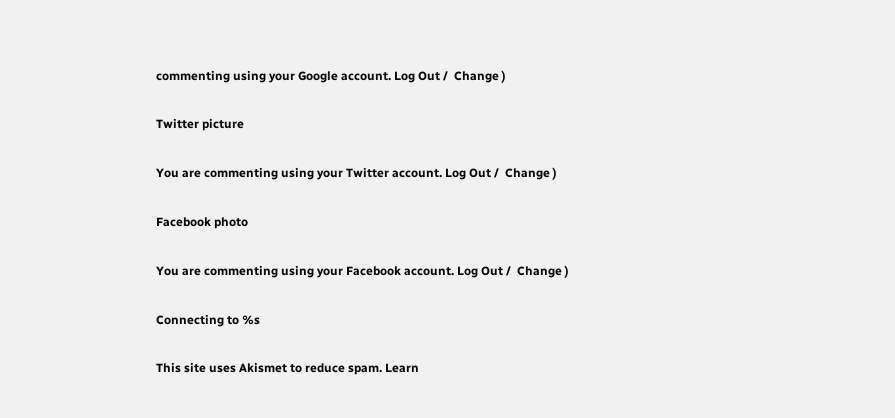commenting using your Google account. Log Out /  Change )

Twitter picture

You are commenting using your Twitter account. Log Out /  Change )

Facebook photo

You are commenting using your Facebook account. Log Out /  Change )

Connecting to %s

This site uses Akismet to reduce spam. Learn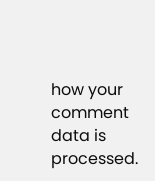how your comment data is processed.